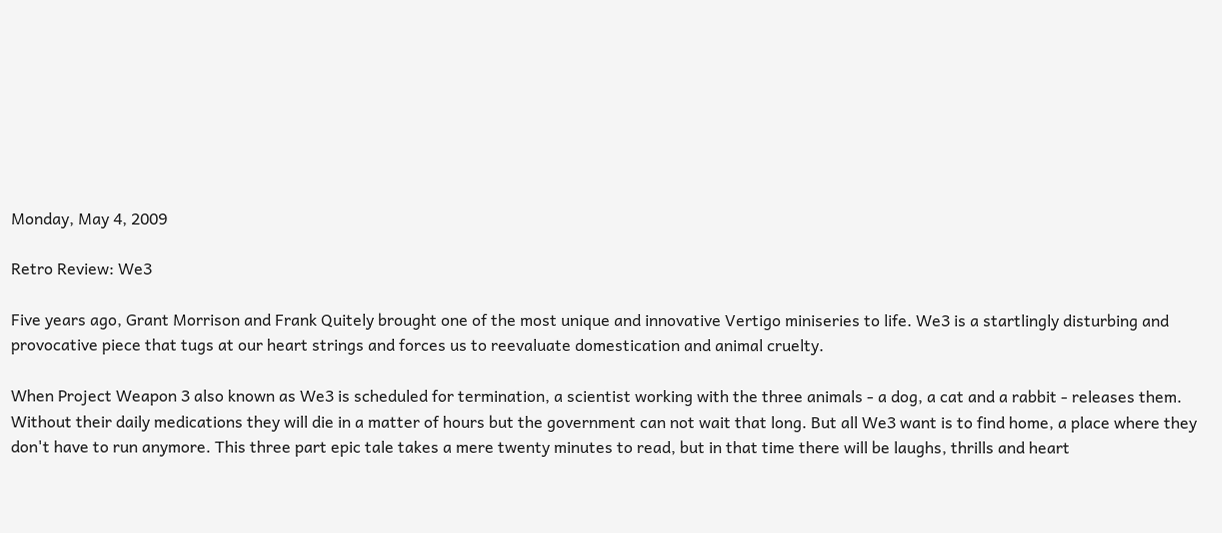Monday, May 4, 2009

Retro Review: We3

Five years ago, Grant Morrison and Frank Quitely brought one of the most unique and innovative Vertigo miniseries to life. We3 is a startlingly disturbing and provocative piece that tugs at our heart strings and forces us to reevaluate domestication and animal cruelty.

When Project Weapon 3 also known as We3 is scheduled for termination, a scientist working with the three animals - a dog, a cat and a rabbit - releases them. Without their daily medications they will die in a matter of hours but the government can not wait that long. But all We3 want is to find home, a place where they don't have to run anymore. This three part epic tale takes a mere twenty minutes to read, but in that time there will be laughs, thrills and heart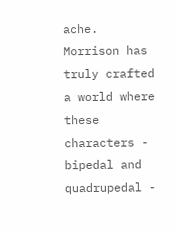ache. Morrison has truly crafted a world where these characters - bipedal and quadrupedal -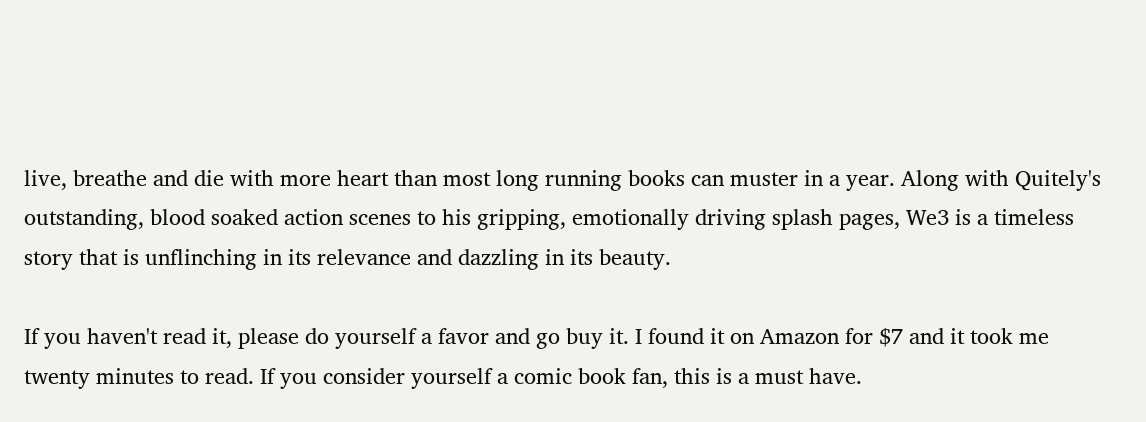live, breathe and die with more heart than most long running books can muster in a year. Along with Quitely's outstanding, blood soaked action scenes to his gripping, emotionally driving splash pages, We3 is a timeless story that is unflinching in its relevance and dazzling in its beauty.

If you haven't read it, please do yourself a favor and go buy it. I found it on Amazon for $7 and it took me twenty minutes to read. If you consider yourself a comic book fan, this is a must have.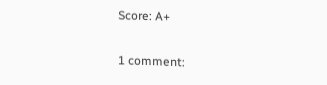Score: A+

1 comment: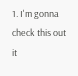1. I'm gonna check this out it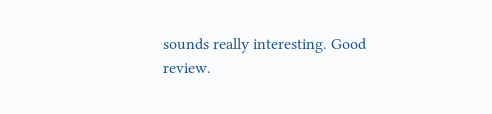sounds really interesting. Good review.